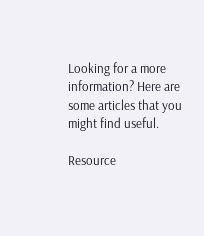Looking for a more information? Here are some articles that you might find useful.

Resource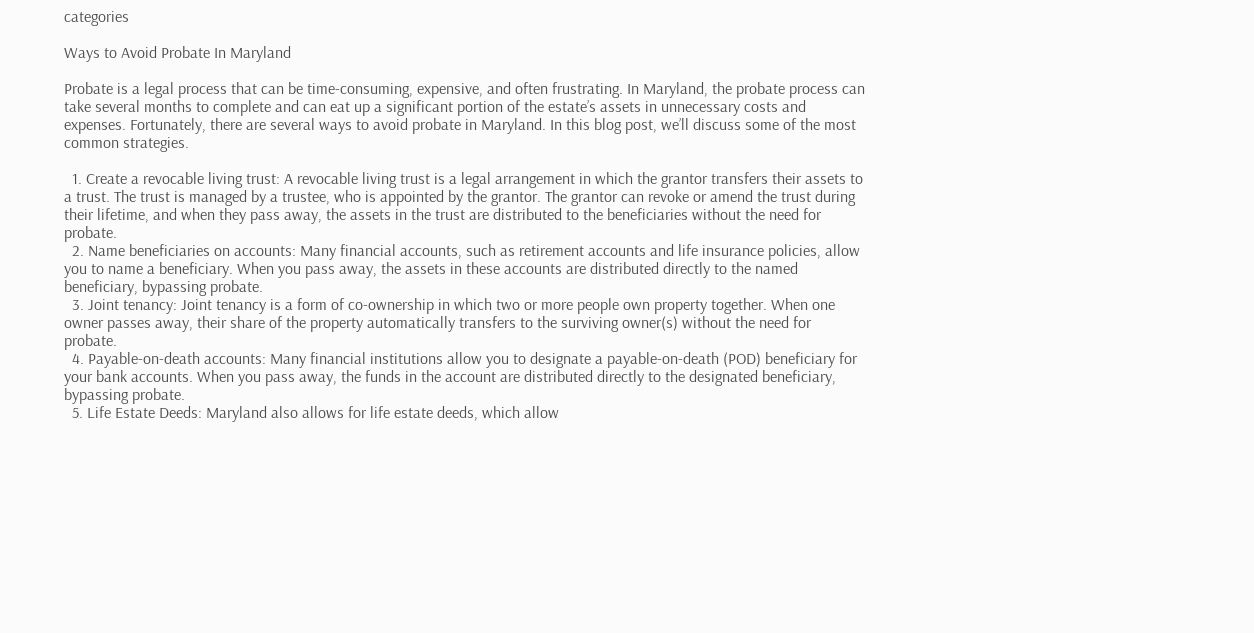categories

Ways to Avoid Probate In Maryland

Probate is a legal process that can be time-consuming, expensive, and often frustrating. In Maryland, the probate process can take several months to complete and can eat up a significant portion of the estate’s assets in unnecessary costs and expenses. Fortunately, there are several ways to avoid probate in Maryland. In this blog post, we’ll discuss some of the most common strategies.

  1. Create a revocable living trust: A revocable living trust is a legal arrangement in which the grantor transfers their assets to a trust. The trust is managed by a trustee, who is appointed by the grantor. The grantor can revoke or amend the trust during their lifetime, and when they pass away, the assets in the trust are distributed to the beneficiaries without the need for probate.
  2. Name beneficiaries on accounts: Many financial accounts, such as retirement accounts and life insurance policies, allow you to name a beneficiary. When you pass away, the assets in these accounts are distributed directly to the named beneficiary, bypassing probate.
  3. Joint tenancy: Joint tenancy is a form of co-ownership in which two or more people own property together. When one owner passes away, their share of the property automatically transfers to the surviving owner(s) without the need for probate.
  4. Payable-on-death accounts: Many financial institutions allow you to designate a payable-on-death (POD) beneficiary for your bank accounts. When you pass away, the funds in the account are distributed directly to the designated beneficiary, bypassing probate.
  5. Life Estate Deeds: Maryland also allows for life estate deeds, which allow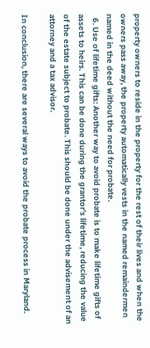property owners to reside in the property for the rest of their lives and when the owners pass away, the property automatically vests in the named remaindermen named in the deed without the need for probate.
  6. Use of lifetime gifts: Another way to avoid probate is to make lifetime gifts of assets to heirs. This can be done during the grantor’s lifetime, reducing the value of the estate subject to probate. This should be done under the advisement of an attorney and a tax advisor.

In conclusion, there are several ways to avoid the probate process in Maryland.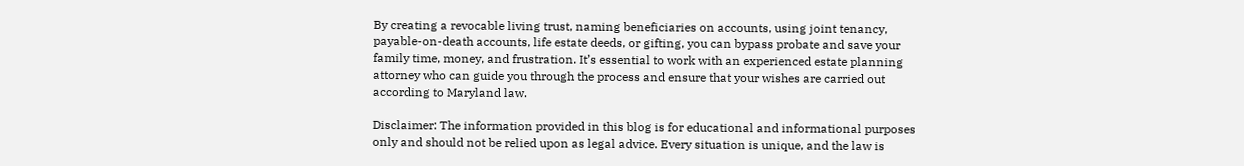By creating a revocable living trust, naming beneficiaries on accounts, using joint tenancy, payable-on-death accounts, life estate deeds, or gifting, you can bypass probate and save your family time, money, and frustration. It’s essential to work with an experienced estate planning attorney who can guide you through the process and ensure that your wishes are carried out according to Maryland law.

Disclaimer: The information provided in this blog is for educational and informational purposes only and should not be relied upon as legal advice. Every situation is unique, and the law is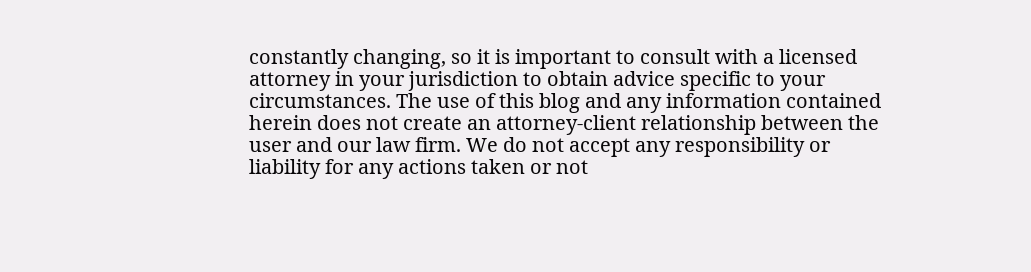constantly changing, so it is important to consult with a licensed attorney in your jurisdiction to obtain advice specific to your circumstances. The use of this blog and any information contained herein does not create an attorney-client relationship between the user and our law firm. We do not accept any responsibility or liability for any actions taken or not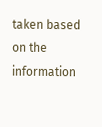taken based on the information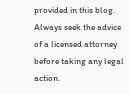provided in this blog. Always seek the advice of a licensed attorney before taking any legal action.